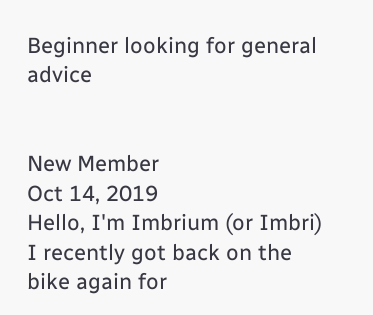Beginner looking for general advice


New Member
Oct 14, 2019
Hello, I'm Imbrium (or Imbri)
I recently got back on the bike again for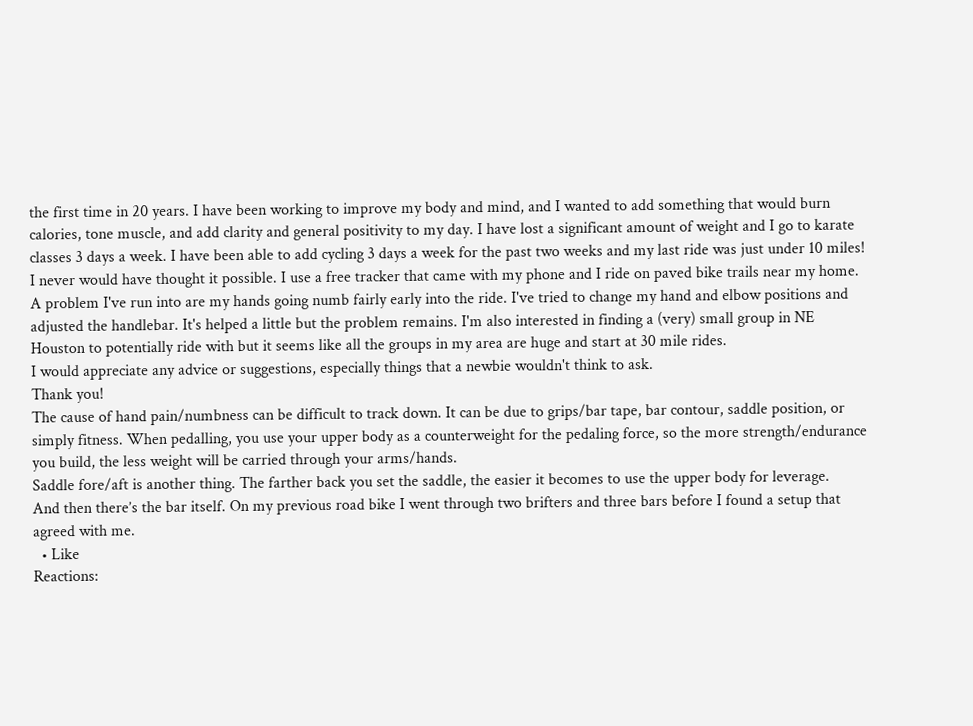the first time in 20 years. I have been working to improve my body and mind, and I wanted to add something that would burn calories, tone muscle, and add clarity and general positivity to my day. I have lost a significant amount of weight and I go to karate classes 3 days a week. I have been able to add cycling 3 days a week for the past two weeks and my last ride was just under 10 miles! I never would have thought it possible. I use a free tracker that came with my phone and I ride on paved bike trails near my home.
A problem I've run into are my hands going numb fairly early into the ride. I've tried to change my hand and elbow positions and adjusted the handlebar. It's helped a little but the problem remains. I'm also interested in finding a (very) small group in NE Houston to potentially ride with but it seems like all the groups in my area are huge and start at 30 mile rides.
I would appreciate any advice or suggestions, especially things that a newbie wouldn't think to ask.
Thank you!
The cause of hand pain/numbness can be difficult to track down. It can be due to grips/bar tape, bar contour, saddle position, or simply fitness. When pedalling, you use your upper body as a counterweight for the pedaling force, so the more strength/endurance you build, the less weight will be carried through your arms/hands.
Saddle fore/aft is another thing. The farther back you set the saddle, the easier it becomes to use the upper body for leverage.
And then there’s the bar itself. On my previous road bike I went through two brifters and three bars before I found a setup that agreed with me.
  • Like
Reactions: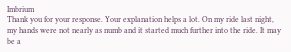Imbrium
Thank you for your response. Your explanation helps a lot. On my ride last night, my hands were not nearly as numb and it started much further into the ride. It may be a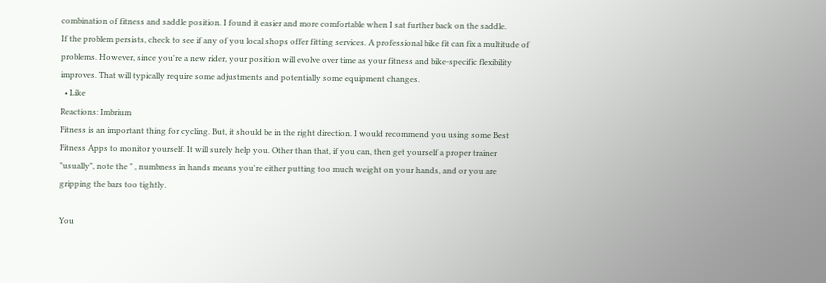combination of fitness and saddle position. I found it easier and more comfortable when I sat further back on the saddle.
If the problem persists, check to see if any of you local shops offer fitting services. A professional bike fit can fix a multitude of problems. However, since you're a new rider, your position will evolve over time as your fitness and bike-specific flexibility improves. That will typically require some adjustments and potentially some equipment changes.
  • Like
Reactions: Imbrium
Fitness is an important thing for cycling. But, it should be in the right direction. I would recommend you using some Best Fitness Apps to monitor yourself. It will surely help you. Other than that, if you can, then get yourself a proper trainer
"usually", note the " , numbness in hands means you're either putting too much weight on your hands, and or you are gripping the bars too tightly.

You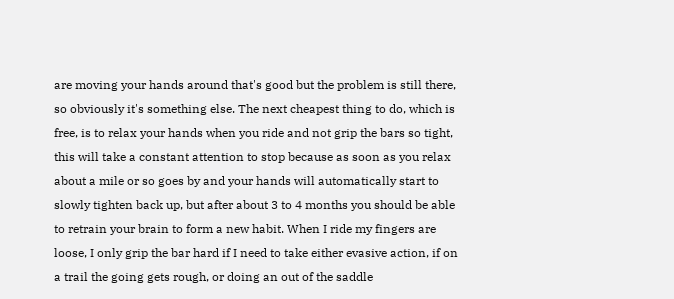are moving your hands around that's good but the problem is still there, so obviously it's something else. The next cheapest thing to do, which is free, is to relax your hands when you ride and not grip the bars so tight, this will take a constant attention to stop because as soon as you relax about a mile or so goes by and your hands will automatically start to slowly tighten back up, but after about 3 to 4 months you should be able to retrain your brain to form a new habit. When I ride my fingers are loose, I only grip the bar hard if I need to take either evasive action, if on a trail the going gets rough, or doing an out of the saddle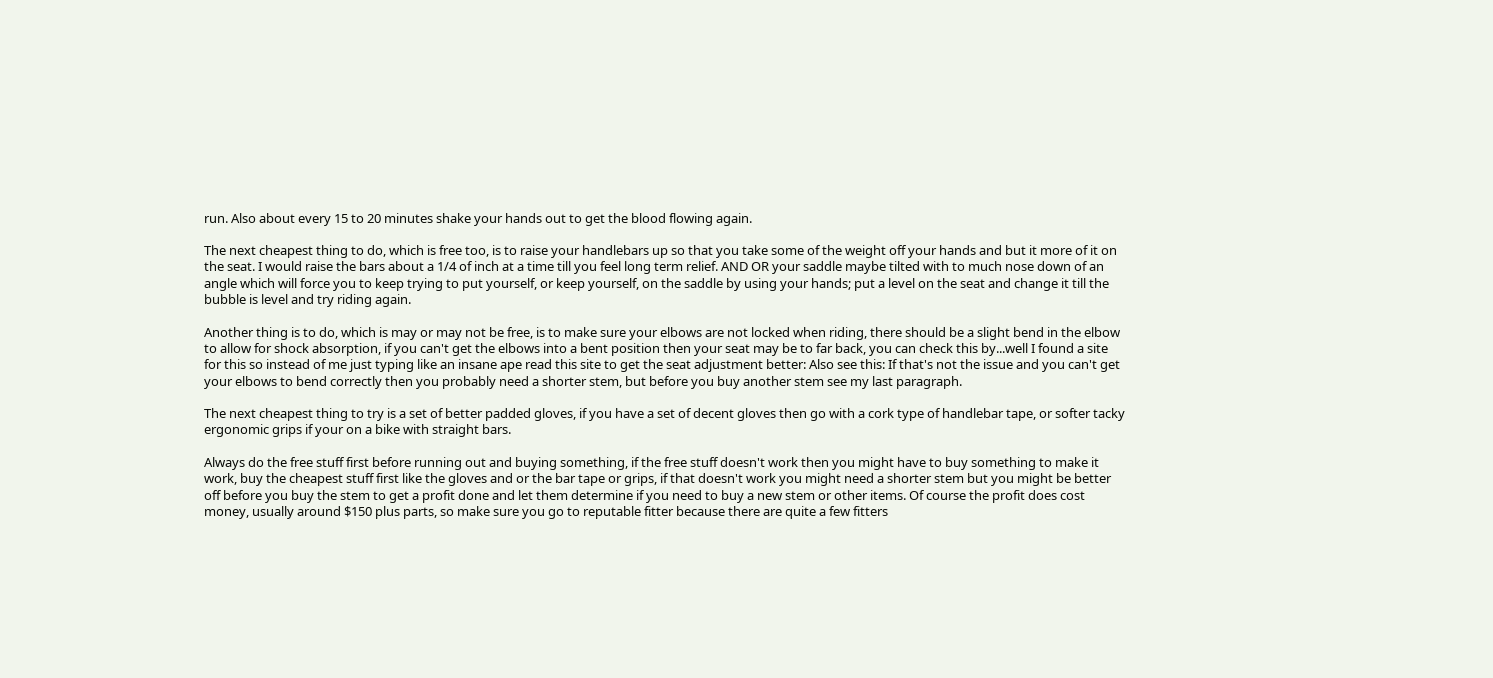run. Also about every 15 to 20 minutes shake your hands out to get the blood flowing again.

The next cheapest thing to do, which is free too, is to raise your handlebars up so that you take some of the weight off your hands and but it more of it on the seat. I would raise the bars about a 1/4 of inch at a time till you feel long term relief. AND OR your saddle maybe tilted with to much nose down of an angle which will force you to keep trying to put yourself, or keep yourself, on the saddle by using your hands; put a level on the seat and change it till the bubble is level and try riding again.

Another thing is to do, which is may or may not be free, is to make sure your elbows are not locked when riding, there should be a slight bend in the elbow to allow for shock absorption, if you can't get the elbows into a bent position then your seat may be to far back, you can check this by...well I found a site for this so instead of me just typing like an insane ape read this site to get the seat adjustment better: Also see this: If that's not the issue and you can't get your elbows to bend correctly then you probably need a shorter stem, but before you buy another stem see my last paragraph.

The next cheapest thing to try is a set of better padded gloves, if you have a set of decent gloves then go with a cork type of handlebar tape, or softer tacky ergonomic grips if your on a bike with straight bars.

Always do the free stuff first before running out and buying something, if the free stuff doesn't work then you might have to buy something to make it work, buy the cheapest stuff first like the gloves and or the bar tape or grips, if that doesn't work you might need a shorter stem but you might be better off before you buy the stem to get a profit done and let them determine if you need to buy a new stem or other items. Of course the profit does cost money, usually around $150 plus parts, so make sure you go to reputable fitter because there are quite a few fitters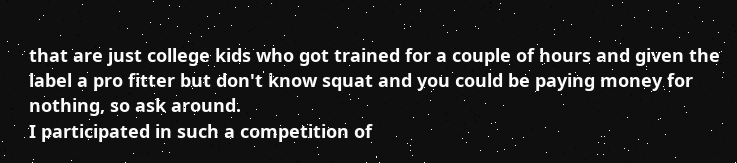that are just college kids who got trained for a couple of hours and given the label a pro fitter but don't know squat and you could be paying money for nothing, so ask around.
I participated in such a competition of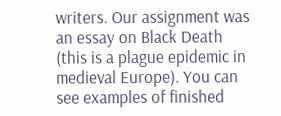writers. Our assignment was an essay on Black Death (this is a plague epidemic in medieval Europe). You can see examples of finished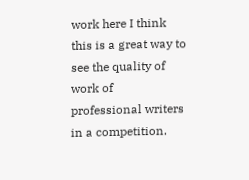work here I think this is a great way to see the quality of work of professional writers in a competition.